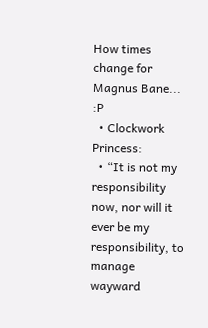How times change for Magnus Bane... :P
  • Clockwork Princess:
  • “It is not my responsibility now, nor will it ever be my responsibility, to manage wayward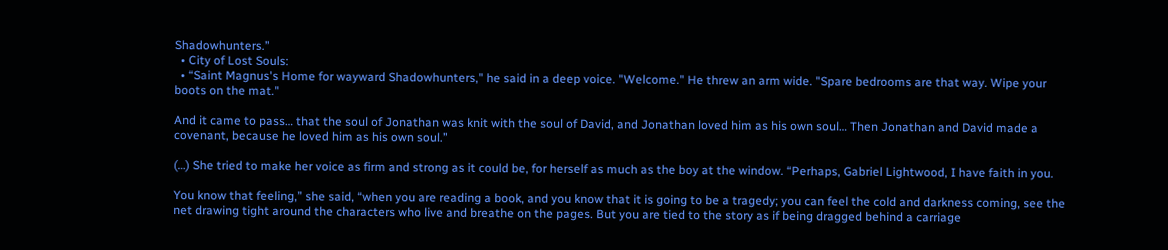Shadowhunters.”
  • City of Lost Souls:
  • “Saint Magnus's Home for wayward Shadowhunters," he said in a deep voice. "Welcome." He threw an arm wide. "Spare bedrooms are that way. Wipe your boots on the mat."

And it came to pass… that the soul of Jonathan was knit with the soul of David, and Jonathan loved him as his own soul… Then Jonathan and David made a covenant, because he loved him as his own soul.”

(…) She tried to make her voice as firm and strong as it could be, for herself as much as the boy at the window. “Perhaps, Gabriel Lightwood, I have faith in you.

You know that feeling,” she said, “when you are reading a book, and you know that it is going to be a tragedy; you can feel the cold and darkness coming, see the net drawing tight around the characters who live and breathe on the pages. But you are tied to the story as if being dragged behind a carriage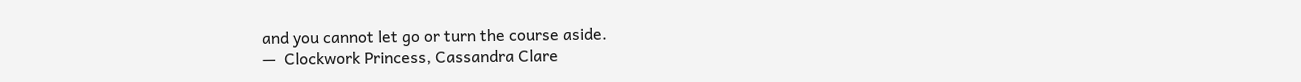and you cannot let go or turn the course aside.
—  Clockwork Princess, Cassandra Clare